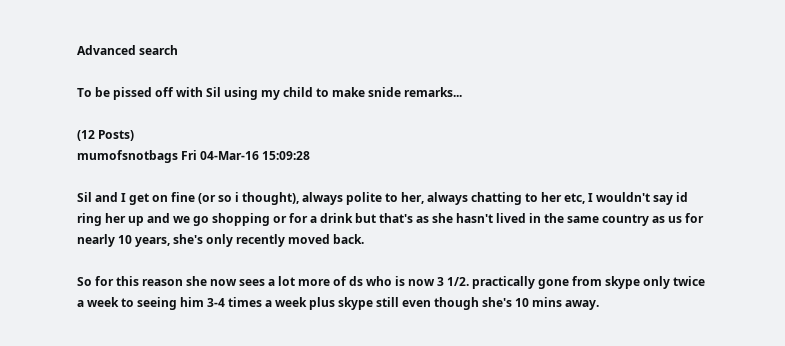Advanced search

To be pissed off with Sil using my child to make snide remarks...

(12 Posts)
mumofsnotbags Fri 04-Mar-16 15:09:28

Sil and I get on fine (or so i thought), always polite to her, always chatting to her etc, I wouldn't say id ring her up and we go shopping or for a drink but that's as she hasn't lived in the same country as us for nearly 10 years, she's only recently moved back.

So for this reason she now sees a lot more of ds who is now 3 1/2. practically gone from skype only twice a week to seeing him 3-4 times a week plus skype still even though she's 10 mins away.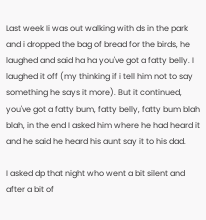Last week Ii was out walking with ds in the park and i dropped the bag of bread for the birds, he laughed and said ha ha you've got a fatty belly. I laughed it off (my thinking if i tell him not to say something he says it more). But it continued, you've got a fatty bum, fatty belly, fatty bum blah blah, in the end I asked him where he had heard it and he said he heard his aunt say it to his dad.

I asked dp that night who went a bit silent and after a bit of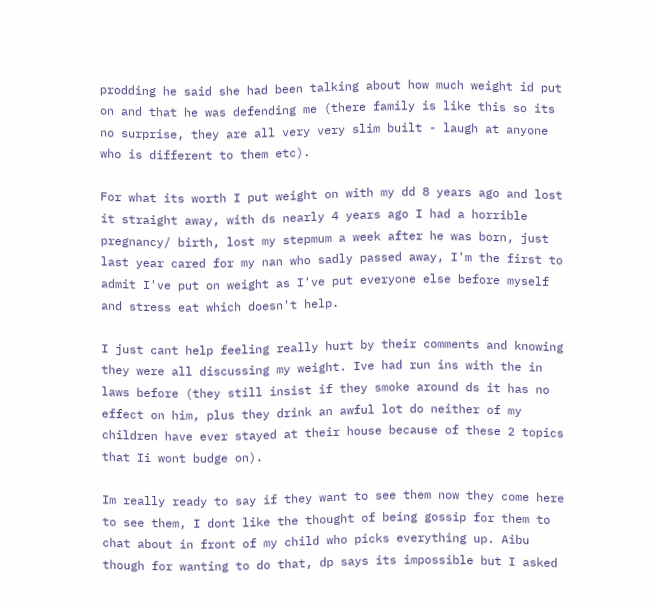prodding he said she had been talking about how much weight id put on and that he was defending me (there family is like this so its no surprise, they are all very very slim built - laugh at anyone who is different to them etc).

For what its worth I put weight on with my dd 8 years ago and lost it straight away, with ds nearly 4 years ago I had a horrible pregnancy/ birth, lost my stepmum a week after he was born, just last year cared for my nan who sadly passed away, I'm the first to admit I've put on weight as I've put everyone else before myself and stress eat which doesn't help.

I just cant help feeling really hurt by their comments and knowing they were all discussing my weight. Ive had run ins with the in laws before (they still insist if they smoke around ds it has no effect on him, plus they drink an awful lot do neither of my children have ever stayed at their house because of these 2 topics that Ii wont budge on).

Im really ready to say if they want to see them now they come here to see them, I dont like the thought of being gossip for them to chat about in front of my child who picks everything up. Aibu though for wanting to do that, dp says its impossible but I asked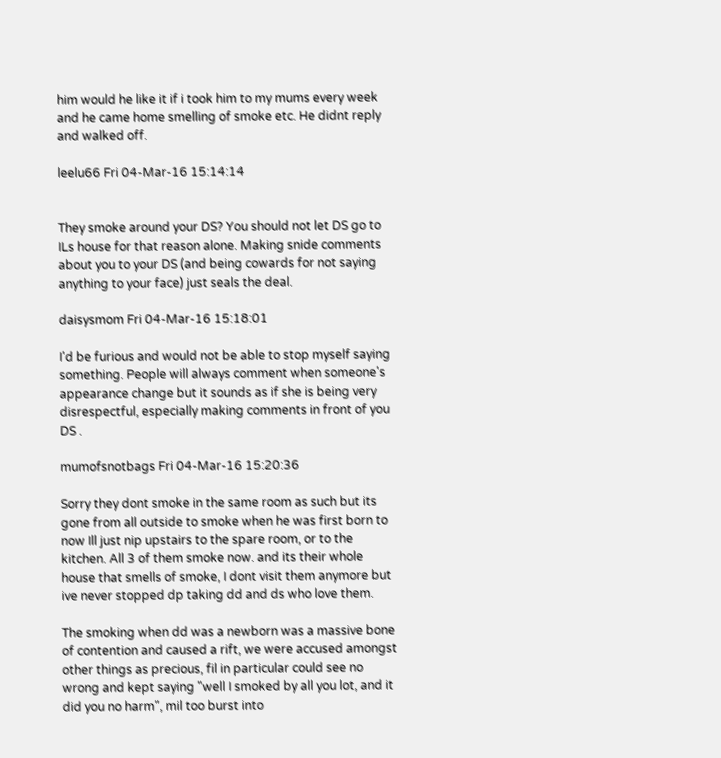him would he like it if i took him to my mums every week and he came home smelling of smoke etc. He didnt reply and walked off.

leelu66 Fri 04-Mar-16 15:14:14


They smoke around your DS? You should not let DS go to ILs house for that reason alone. Making snide comments about you to your DS (and being cowards for not saying anything to your face) just seals the deal.

daisysmom Fri 04-Mar-16 15:18:01

I'd be furious and would not be able to stop myself saying something. People will always comment when someone's appearance change but it sounds as if she is being very disrespectful, especially making comments in front of you DS .

mumofsnotbags Fri 04-Mar-16 15:20:36

Sorry they dont smoke in the same room as such but its gone from all outside to smoke when he was first born to now Ill just nip upstairs to the spare room, or to the kitchen. All 3 of them smoke now. and its their whole house that smells of smoke, I dont visit them anymore but ive never stopped dp taking dd and ds who love them.

The smoking when dd was a newborn was a massive bone of contention and caused a rift, we were accused amongst other things as precious, fil in particular could see no wrong and kept saying "well I smoked by all you lot, and it did you no harm", mil too burst into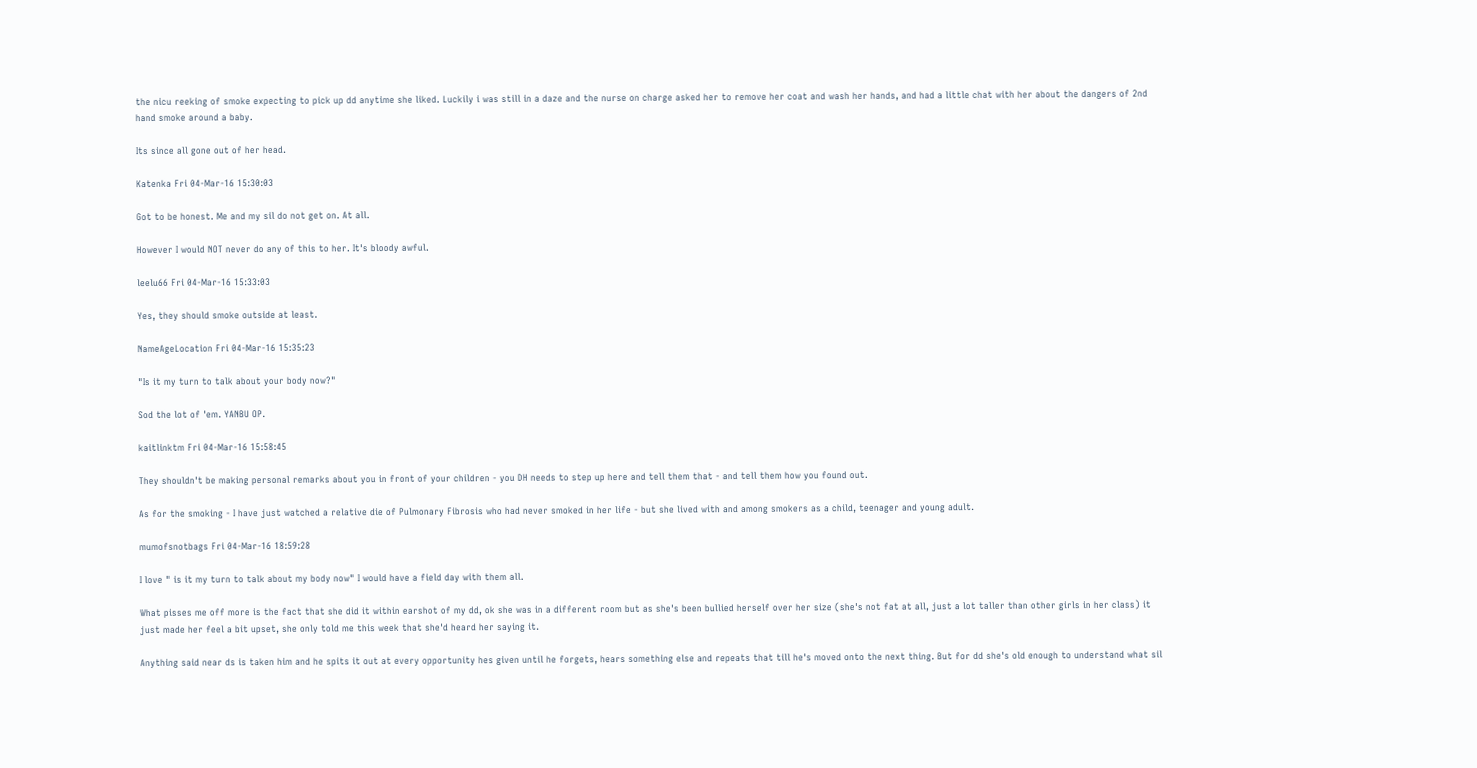the nicu reeking of smoke expecting to pick up dd anytime she liked. Luckily i was still in a daze and the nurse on charge asked her to remove her coat and wash her hands, and had a little chat with her about the dangers of 2nd hand smoke around a baby.

Its since all gone out of her head.

Katenka Fri 04-Mar-16 15:30:03

Got to be honest. Me and my sil do not get on. At all.

However I would NOT never do any of this to her. It's bloody awful.

leelu66 Fri 04-Mar-16 15:33:03

Yes, they should smoke outside at least.

NameAgeLocation Fri 04-Mar-16 15:35:23

"Is it my turn to talk about your body now?"

Sod the lot of 'em. YANBU OP.

kaitlinktm Fri 04-Mar-16 15:58:45

They shouldn't be making personal remarks about you in front of your children - you DH needs to step up here and tell them that - and tell them how you found out.

As for the smoking - I have just watched a relative die of Pulmonary Fibrosis who had never smoked in her life - but she lived with and among smokers as a child, teenager and young adult.

mumofsnotbags Fri 04-Mar-16 18:59:28

I love " is it my turn to talk about my body now" I would have a field day with them all.

What pisses me off more is the fact that she did it within earshot of my dd, ok she was in a different room but as she's been bullied herself over her size (she's not fat at all, just a lot taller than other girls in her class) it just made her feel a bit upset, she only told me this week that she'd heard her saying it.

Anything said near ds is taken him and he spits it out at every opportunity hes given until he forgets, hears something else and repeats that till he's moved onto the next thing. But for dd she's old enough to understand what sil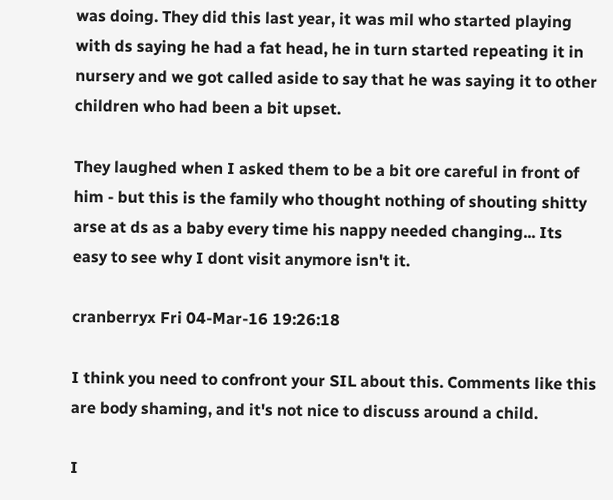was doing. They did this last year, it was mil who started playing with ds saying he had a fat head, he in turn started repeating it in nursery and we got called aside to say that he was saying it to other children who had been a bit upset.

They laughed when I asked them to be a bit ore careful in front of him - but this is the family who thought nothing of shouting shitty arse at ds as a baby every time his nappy needed changing... Its easy to see why I dont visit anymore isn't it.

cranberryx Fri 04-Mar-16 19:26:18

I think you need to confront your SIL about this. Comments like this are body shaming, and it's not nice to discuss around a child.

I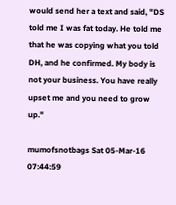would send her a text and said, "DS told me I was fat today. He told me that he was copying what you told DH, and he confirmed. My body is not your business. You have really upset me and you need to grow up."

mumofsnotbags Sat 05-Mar-16 07:44:59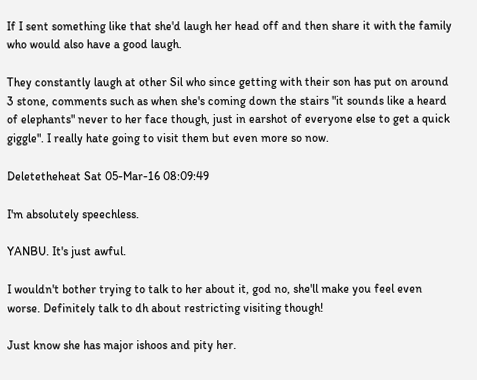If I sent something like that she'd laugh her head off and then share it with the family who would also have a good laugh.

They constantly laugh at other Sil who since getting with their son has put on around 3 stone, comments such as when she's coming down the stairs "it sounds like a heard of elephants" never to her face though, just in earshot of everyone else to get a quick giggle". I really hate going to visit them but even more so now.

Deletetheheat Sat 05-Mar-16 08:09:49

I'm absolutely speechless.

YANBU. It's just awful.

I wouldn't bother trying to talk to her about it, god no, she'll make you feel even worse. Definitely talk to dh about restricting visiting though!

Just know she has major ishoos and pity her.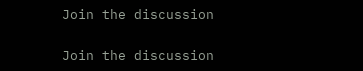Join the discussion

Join the discussion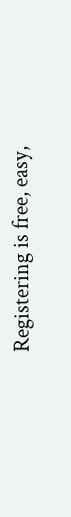Registering is free, easy,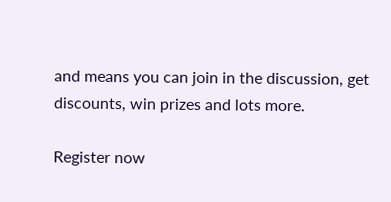and means you can join in the discussion, get discounts, win prizes and lots more.

Register now